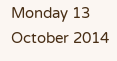Monday 13 October 2014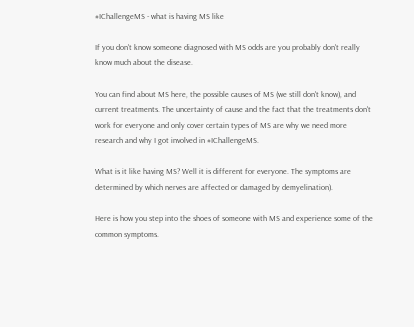#IChallengeMS - what is having MS like

If you don't know someone diagnosed with MS odds are you probably don't really know much about the disease.

You can find about MS here, the possible causes of MS (we still don't know), and current treatments. The uncertainty of cause and the fact that the treatments don't work for everyone and only cover certain types of MS are why we need more research and why I got involved in #IChallengeMS.

What is it like having MS? Well it is different for everyone. The symptoms are determined by which nerves are affected or damaged by demyelination).

Here is how you step into the shoes of someone with MS and experience some of the common symptoms.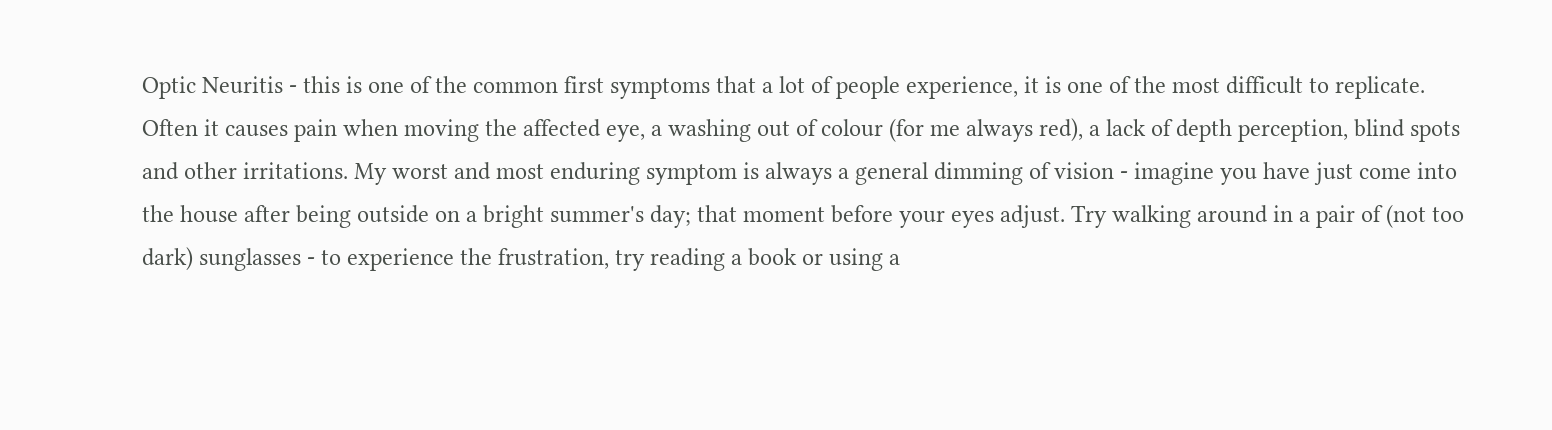Optic Neuritis - this is one of the common first symptoms that a lot of people experience, it is one of the most difficult to replicate. Often it causes pain when moving the affected eye, a washing out of colour (for me always red), a lack of depth perception, blind spots and other irritations. My worst and most enduring symptom is always a general dimming of vision - imagine you have just come into the house after being outside on a bright summer's day; that moment before your eyes adjust. Try walking around in a pair of (not too dark) sunglasses - to experience the frustration, try reading a book or using a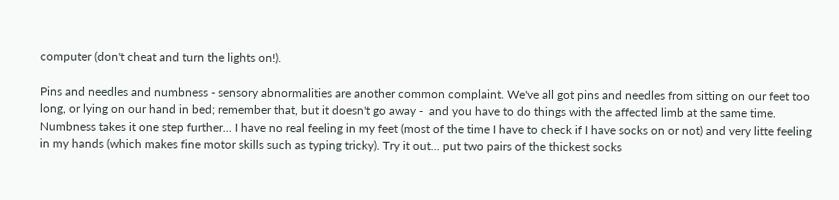computer (don't cheat and turn the lights on!).

Pins and needles and numbness - sensory abnormalities are another common complaint. We've all got pins and needles from sitting on our feet too long, or lying on our hand in bed; remember that, but it doesn't go away -  and you have to do things with the affected limb at the same time. Numbness takes it one step further... I have no real feeling in my feet (most of the time I have to check if I have socks on or not) and very litte feeling in my hands (which makes fine motor skills such as typing tricky). Try it out... put two pairs of the thickest socks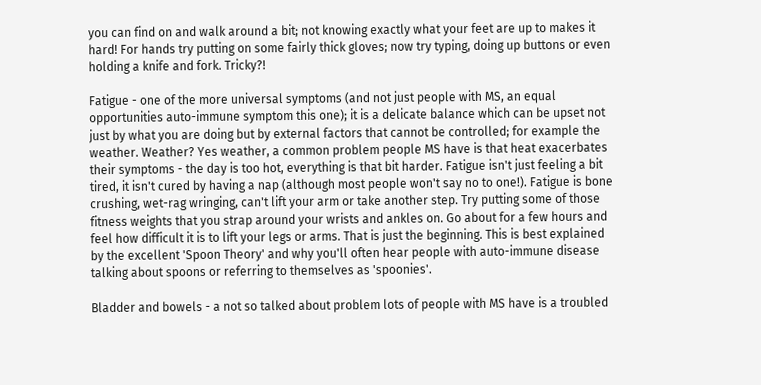you can find on and walk around a bit; not knowing exactly what your feet are up to makes it hard! For hands try putting on some fairly thick gloves; now try typing, doing up buttons or even holding a knife and fork. Tricky?!

Fatigue - one of the more universal symptoms (and not just people with MS, an equal opportunities auto-immune symptom this one); it is a delicate balance which can be upset not just by what you are doing but by external factors that cannot be controlled; for example the weather. Weather? Yes weather, a common problem people MS have is that heat exacerbates their symptoms - the day is too hot, everything is that bit harder. Fatigue isn't just feeling a bit tired, it isn't cured by having a nap (although most people won't say no to one!). Fatigue is bone crushing, wet-rag wringing, can't lift your arm or take another step. Try putting some of those fitness weights that you strap around your wrists and ankles on. Go about for a few hours and feel how difficult it is to lift your legs or arms. That is just the beginning. This is best explained by the excellent 'Spoon Theory' and why you'll often hear people with auto-immune disease talking about spoons or referring to themselves as 'spoonies'.

Bladder and bowels - a not so talked about problem lots of people with MS have is a troubled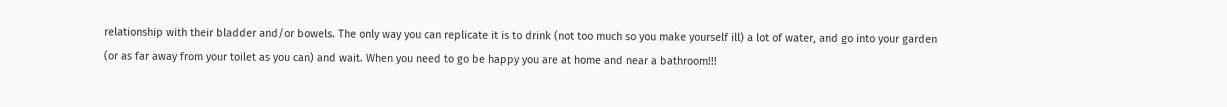relationship with their bladder and/or bowels. The only way you can replicate it is to drink (not too much so you make yourself ill) a lot of water, and go into your garden (or as far away from your toilet as you can) and wait. When you need to go be happy you are at home and near a bathroom!!!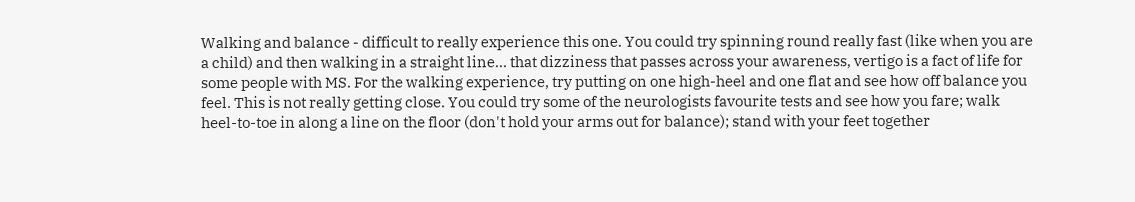Walking and balance - difficult to really experience this one. You could try spinning round really fast (like when you are a child) and then walking in a straight line... that dizziness that passes across your awareness, vertigo is a fact of life for some people with MS. For the walking experience, try putting on one high-heel and one flat and see how off balance you feel. This is not really getting close. You could try some of the neurologists favourite tests and see how you fare; walk heel-to-toe in along a line on the floor (don't hold your arms out for balance); stand with your feet together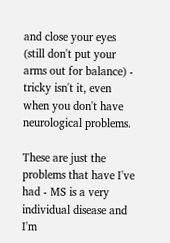and close your eyes (still don't put your arms out for balance) - tricky isn't it, even when you don't have neurological problems.

These are just the problems that have I've had - MS is a very individual disease and I'm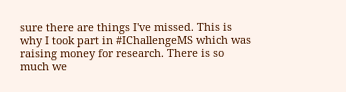sure there are things I've missed. This is why I took part in #IChallengeMS which was raising money for research. There is so much we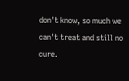don't know, so much we can't treat and still no cure.